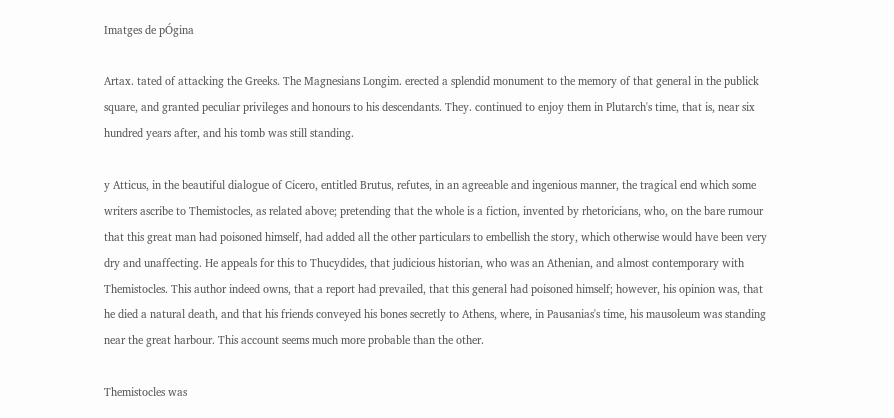Imatges de pÓgina

Artax. tated of attacking the Greeks. The Magnesians Longim. erected a splendid monument to the memory of that general in the publick square, and granted peculiar privileges and honours to his descendants. They. continued to enjoy them in Plutarch's time, that is, near six hundred years after, and his tomb was still standing.

y Atticus, in the beautiful dialogue of Cicero, entitled Brutus, refutes, in an agreeable and ingenious manner, the tragical end which some writers ascribe to Themistocles, as related above; pretending that the whole is a fiction, invented by rhetoricians, who, on the bare rumour that this great man had poisoned himself, had added all the other particulars to embellish the story, which otherwise would have been very dry and unaffecting. He appeals for this to Thucydides, that judicious historian, who was an Athenian, and almost contemporary with Themistocles. This author indeed owns, that a report had prevailed, that this general had poisoned himself; however, his opinion was, that he died a natural death, and that his friends conveyed his bones secretly to Athens, where, in Pausanias's time, his mausoleum was standing near the great harbour. This account seems much more probable than the other.

Themistocles was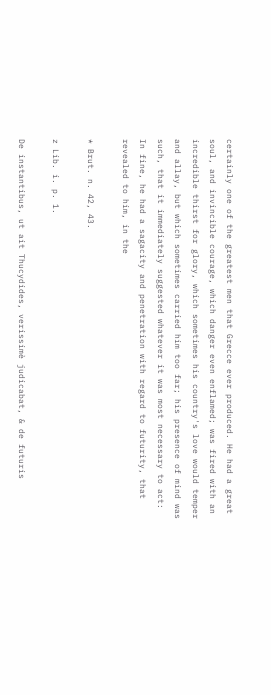certainly one of the greatest men that Grecce ever produced. He had a great soul, and invincible courage, which danger even enflamed; was fired with an incredible thirst for glory, which sometimes his country's love would temper and allay, but which sometimes carried him too far; his presence of mind was such, that it immediately suggested whatever it was most necessary to act: In fine, he had a sagacity and penetration with regard to futurity, that revealed to him, in the

* Brut. n. 42, 43.

z Lib. i. p. 1.

De instantibus, ut ait Thucydides, verissimè judicabat, & de futuris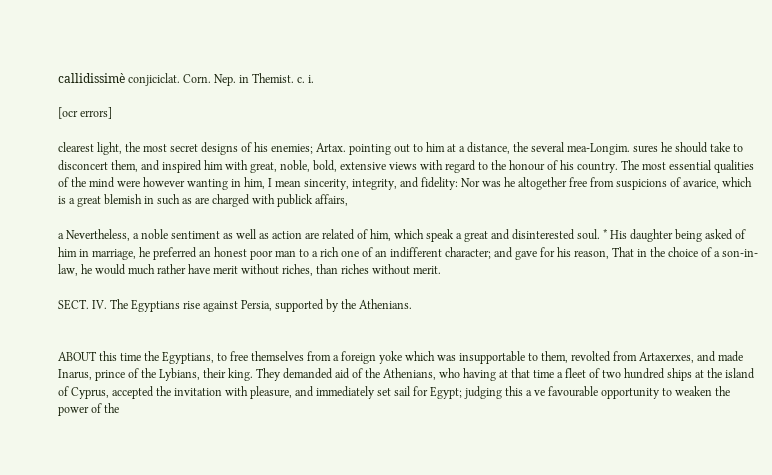callidissimè conjiciclat. Corn. Nep. in Themist. c. i.

[ocr errors]

clearest light, the most secret designs of his enemies; Artax. pointing out to him at a distance, the several mea-Longim. sures he should take to disconcert them, and inspired him with great, noble, bold, extensive views with regard to the honour of his country. The most essential qualities of the mind were however wanting in him, I mean sincerity, integrity, and fidelity: Nor was he altogether free from suspicions of avarice, which is a great blemish in such as are charged with publick affairs,

a Nevertheless, a noble sentiment as well as action are related of him, which speak a great and disinterested soul. * His daughter being asked of him in marriage, he preferred an honest poor man to a rich one of an indifferent character; and gave for his reason, That in the choice of a son-in-law, he would much rather have merit without riches, than riches without merit.

SECT. IV. The Egyptians rise against Persia, supported by the Athenians.


ABOUT this time the Egyptians, to free themselves from a foreign yoke which was insupportable to them, revolted from Artaxerxes, and made Inarus, prince of the Lybians, their king. They demanded aid of the Athenians, who having at that time a fleet of two hundred ships at the island of Cyprus, accepted the invitation with pleasure, and immediately set sail for Egypt; judging this a ve favourable opportunity to weaken the power of the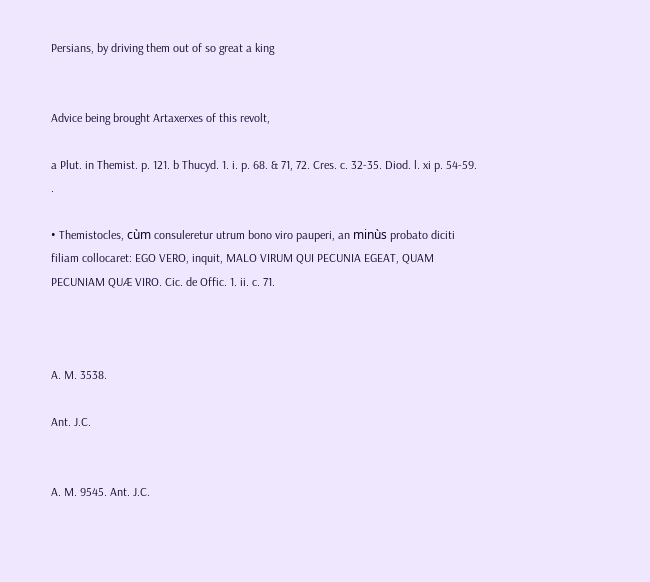Persians, by driving them out of so great a king


Advice being brought Artaxerxes of this revolt,

a Plut. in Themist. p. 121. b Thucyd. 1. i. p. 68. & 71, 72. Cres. c. 32-35. Diod. l. xi p. 54-59. .

• Themistocles, cùm consuleretur utrum bono viro pauperi, an minùs probato diciti filiam collocaret: EGO VERO, inquit, MALO VIRUM QUI PECUNIA EGEAT, QUAM PECUNIAM QUÆ VIRO. Cic. de Offic. 1. ii. c. 71.



A. M. 3538.

Ant. J.C.


A. M. 9545. Ant. J.C.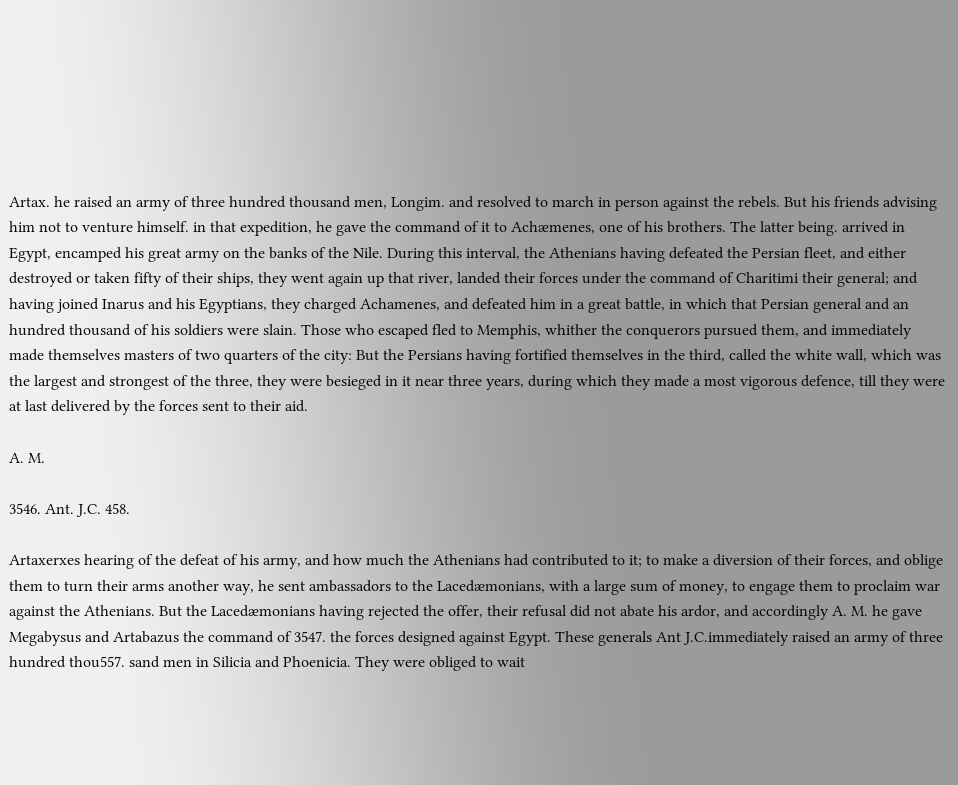Artax. he raised an army of three hundred thousand men, Longim. and resolved to march in person against the rebels. But his friends advising him not to venture himself. in that expedition, he gave the command of it to Achæmenes, one of his brothers. The latter being. arrived in Egypt, encamped his great army on the banks of the Nile. During this interval, the Athenians having defeated the Persian fleet, and either destroyed or taken fifty of their ships, they went again up that river, landed their forces under the command of Charitimi their general; and having joined Inarus and his Egyptians, they charged Achamenes, and defeated him in a great battle, in which that Persian general and an hundred thousand of his soldiers were slain. Those who escaped fled to Memphis, whither the conquerors pursued them, and immediately made themselves masters of two quarters of the city: But the Persians having fortified themselves in the third, called the white wall, which was the largest and strongest of the three, they were besieged in it near three years, during which they made a most vigorous defence, till they were at last delivered by the forces sent to their aid.

A. M.

3546. Ant. J.C. 458.

Artaxerxes hearing of the defeat of his army, and how much the Athenians had contributed to it; to make a diversion of their forces, and oblige them to turn their arms another way, he sent ambassadors to the Lacedæmonians, with a large sum of money, to engage them to proclaim war against the Athenians. But the Lacedæmonians having rejected the offer, their refusal did not abate his ardor, and accordingly A. M. he gave Megabysus and Artabazus the command of 3547. the forces designed against Egypt. These generals Ant J.C.immediately raised an army of three hundred thou557. sand men in Silicia and Phoenicia. They were obliged to wait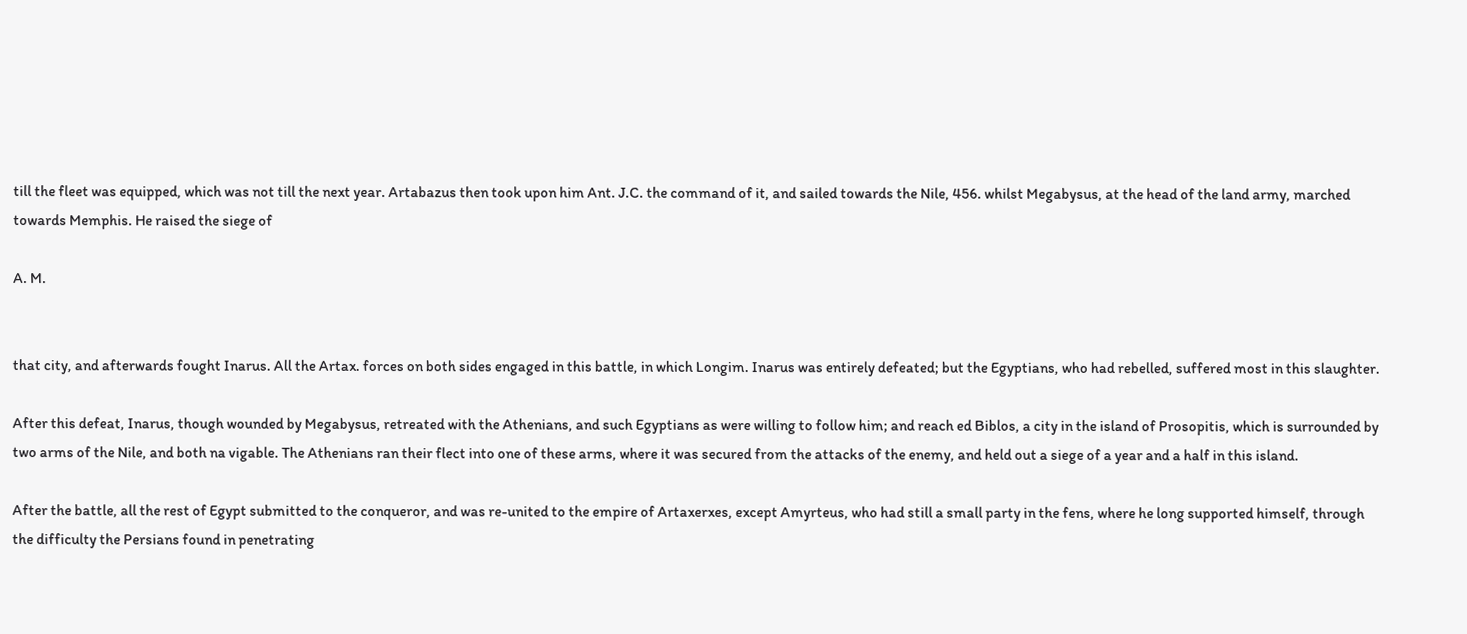till the fleet was equipped, which was not till the next year. Artabazus then took upon him Ant. J.C. the command of it, and sailed towards the Nile, 456. whilst Megabysus, at the head of the land army, marched towards Memphis. He raised the siege of

A. M.


that city, and afterwards fought Inarus. All the Artax. forces on both sides engaged in this battle, in which Longim. Inarus was entirely defeated; but the Egyptians, who had rebelled, suffered most in this slaughter.

After this defeat, Inarus, though wounded by Megabysus, retreated with the Athenians, and such Egyptians as were willing to follow him; and reach ed Biblos, a city in the island of Prosopitis, which is surrounded by two arms of the Nile, and both na vigable. The Athenians ran their flect into one of these arms, where it was secured from the attacks of the enemy, and held out a siege of a year and a half in this island.

After the battle, all the rest of Egypt submitted to the conqueror, and was re-united to the empire of Artaxerxes, except Amyrteus, who had still a small party in the fens, where he long supported himself, through the difficulty the Persians found in penetrating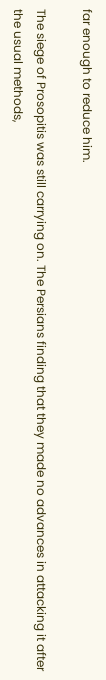far enough to reduce him.

The siege of Prosopitis was still carrying on. The Persians finding that they made no advances in attacking it after the usual methods,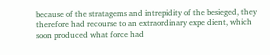because of the stratagems and intrepidity of the besieged, they therefore had recourse to an extraordinary expe dient, which soon produced what force had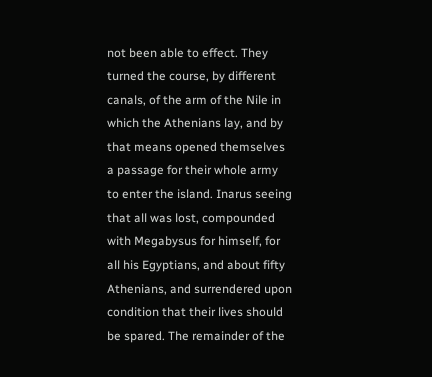not been able to effect. They turned the course, by different canals, of the arm of the Nile in which the Athenians lay, and by that means opened themselves a passage for their whole army to enter the island. Inarus seeing that all was lost, compounded with Megabysus for himself, for all his Egyptians, and about fifty Athenians, and surrendered upon condition that their lives should be spared. The remainder of the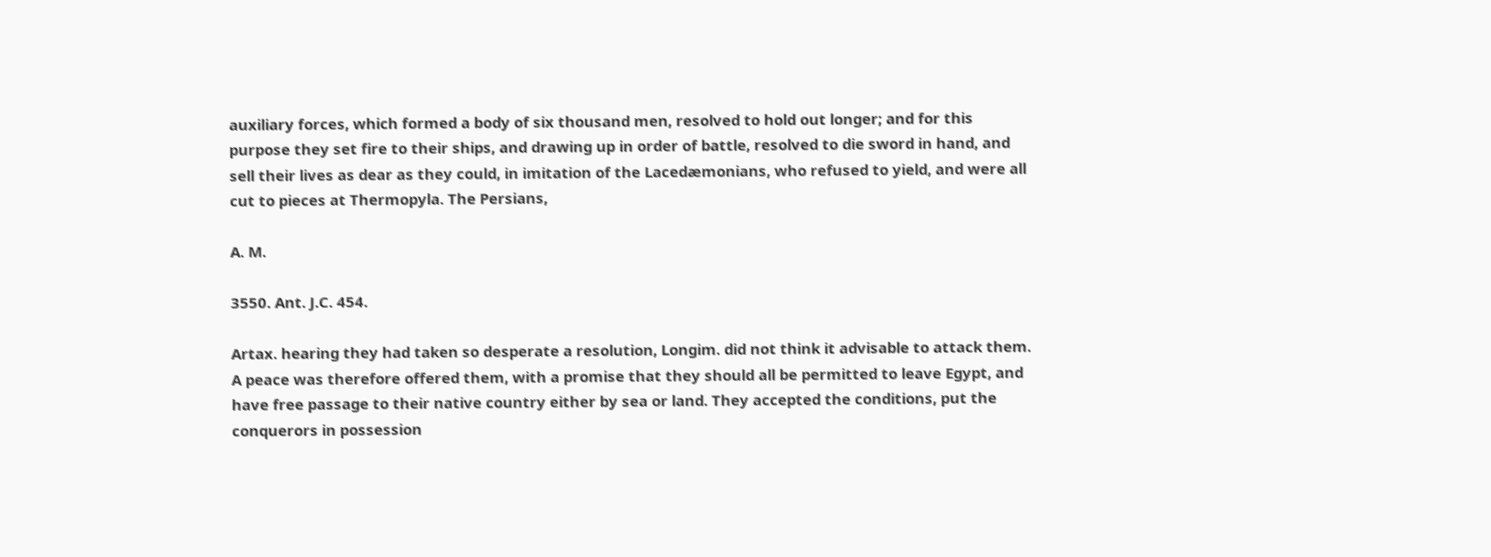auxiliary forces, which formed a body of six thousand men, resolved to hold out longer; and for this purpose they set fire to their ships, and drawing up in order of battle, resolved to die sword in hand, and sell their lives as dear as they could, in imitation of the Lacedæmonians, who refused to yield, and were all cut to pieces at Thermopyla. The Persians,

A. M.

3550. Ant. J.C. 454.

Artax. hearing they had taken so desperate a resolution, Longim. did not think it advisable to attack them. A peace was therefore offered them, with a promise that they should all be permitted to leave Egypt, and have free passage to their native country either by sea or land. They accepted the conditions, put the conquerors in possession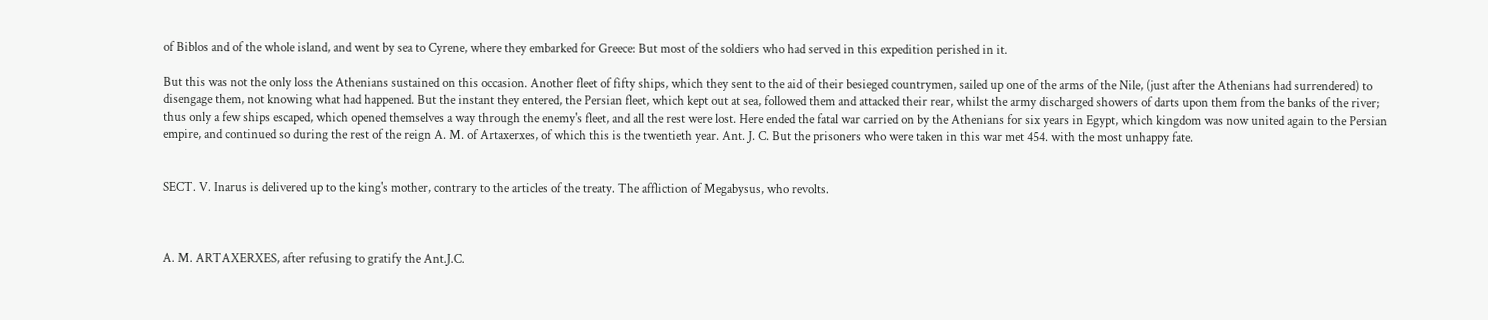of Biblos and of the whole island, and went by sea to Cyrene, where they embarked for Greece: But most of the soldiers who had served in this expedition perished in it.

But this was not the only loss the Athenians sustained on this occasion. Another fleet of fifty ships, which they sent to the aid of their besieged countrymen, sailed up one of the arms of the Nile, (just after the Athenians had surrendered) to disengage them, not knowing what had happened. But the instant they entered, the Persian fleet, which kept out at sea, followed them and attacked their rear, whilst the army discharged showers of darts upon them from the banks of the river; thus only a few ships escaped, which opened themselves a way through the enemy's fleet, and all the rest were lost. Here ended the fatal war carried on by the Athenians for six years in Egypt, which kingdom was now united again to the Persian empire, and continued so during the rest of the reign A. M. of Artaxerxes, of which this is the twentieth year. Ant. J. C. But the prisoners who were taken in this war met 454. with the most unhappy fate.


SECT. V. Inarus is delivered up to the king's mother, contrary to the articles of the treaty. The affliction of Megabysus, who revolts.



A. M. ARTAXERXES, after refusing to gratify the Ant.J.C.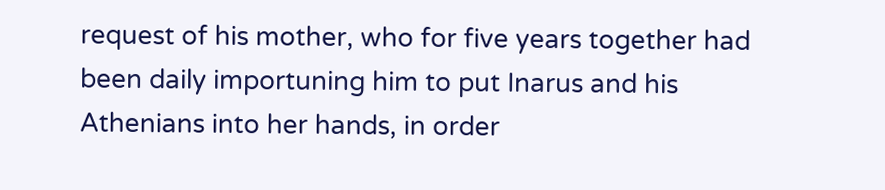request of his mother, who for five years together had been daily importuning him to put Inarus and his Athenians into her hands, in order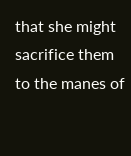that she might sacrifice them to the manes of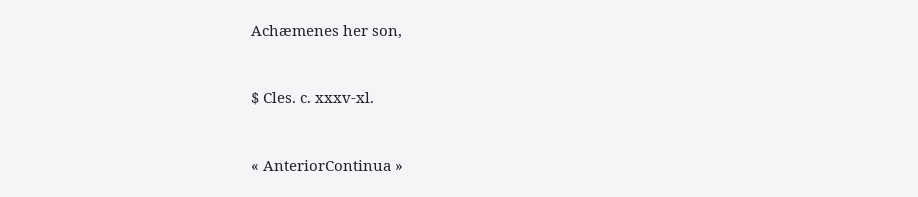Achæmenes her son,


$ Cles. c. xxxv-xl.


« AnteriorContinua »